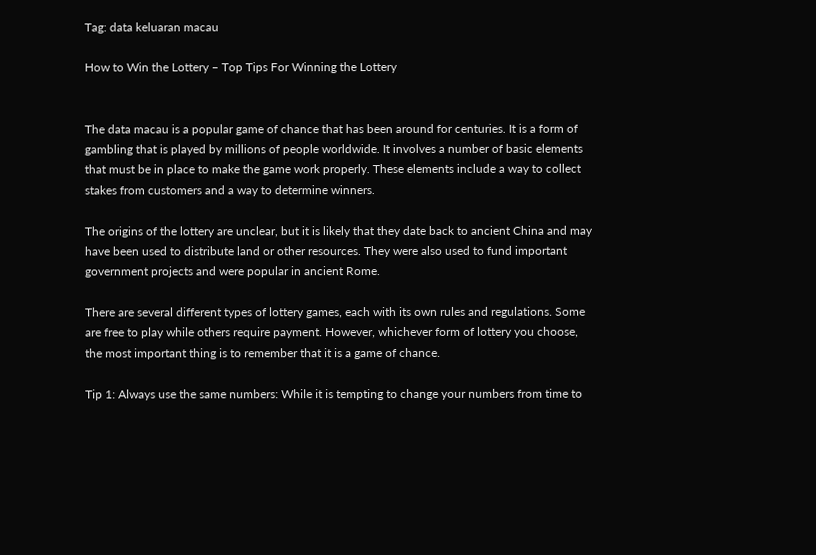Tag: data keluaran macau

How to Win the Lottery – Top Tips For Winning the Lottery


The data macau is a popular game of chance that has been around for centuries. It is a form of gambling that is played by millions of people worldwide. It involves a number of basic elements that must be in place to make the game work properly. These elements include a way to collect stakes from customers and a way to determine winners.

The origins of the lottery are unclear, but it is likely that they date back to ancient China and may have been used to distribute land or other resources. They were also used to fund important government projects and were popular in ancient Rome.

There are several different types of lottery games, each with its own rules and regulations. Some are free to play while others require payment. However, whichever form of lottery you choose, the most important thing is to remember that it is a game of chance.

Tip 1: Always use the same numbers: While it is tempting to change your numbers from time to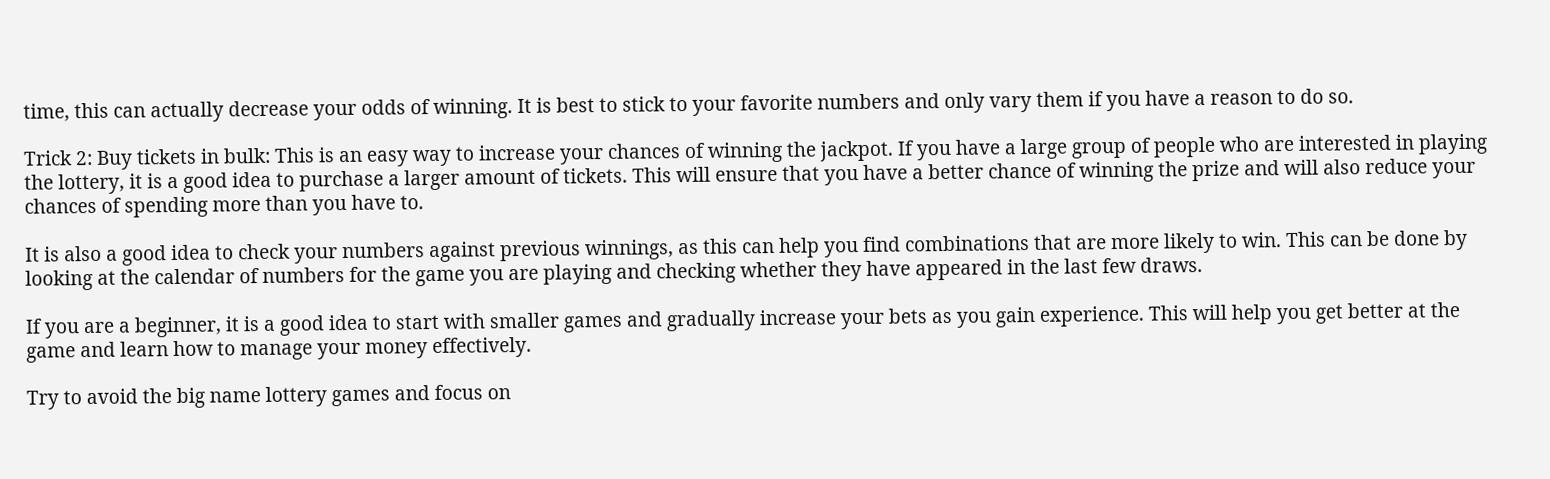time, this can actually decrease your odds of winning. It is best to stick to your favorite numbers and only vary them if you have a reason to do so.

Trick 2: Buy tickets in bulk: This is an easy way to increase your chances of winning the jackpot. If you have a large group of people who are interested in playing the lottery, it is a good idea to purchase a larger amount of tickets. This will ensure that you have a better chance of winning the prize and will also reduce your chances of spending more than you have to.

It is also a good idea to check your numbers against previous winnings, as this can help you find combinations that are more likely to win. This can be done by looking at the calendar of numbers for the game you are playing and checking whether they have appeared in the last few draws.

If you are a beginner, it is a good idea to start with smaller games and gradually increase your bets as you gain experience. This will help you get better at the game and learn how to manage your money effectively.

Try to avoid the big name lottery games and focus on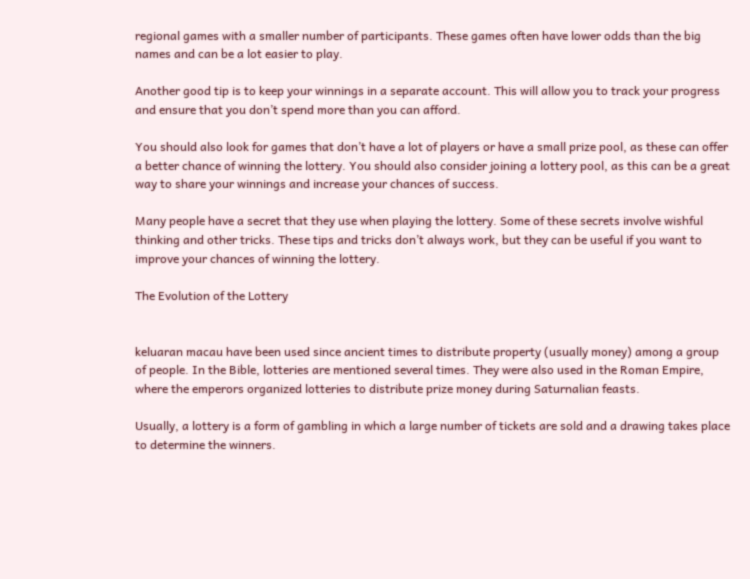regional games with a smaller number of participants. These games often have lower odds than the big names and can be a lot easier to play.

Another good tip is to keep your winnings in a separate account. This will allow you to track your progress and ensure that you don’t spend more than you can afford.

You should also look for games that don’t have a lot of players or have a small prize pool, as these can offer a better chance of winning the lottery. You should also consider joining a lottery pool, as this can be a great way to share your winnings and increase your chances of success.

Many people have a secret that they use when playing the lottery. Some of these secrets involve wishful thinking and other tricks. These tips and tricks don’t always work, but they can be useful if you want to improve your chances of winning the lottery.

The Evolution of the Lottery


keluaran macau have been used since ancient times to distribute property (usually money) among a group of people. In the Bible, lotteries are mentioned several times. They were also used in the Roman Empire, where the emperors organized lotteries to distribute prize money during Saturnalian feasts.

Usually, a lottery is a form of gambling in which a large number of tickets are sold and a drawing takes place to determine the winners.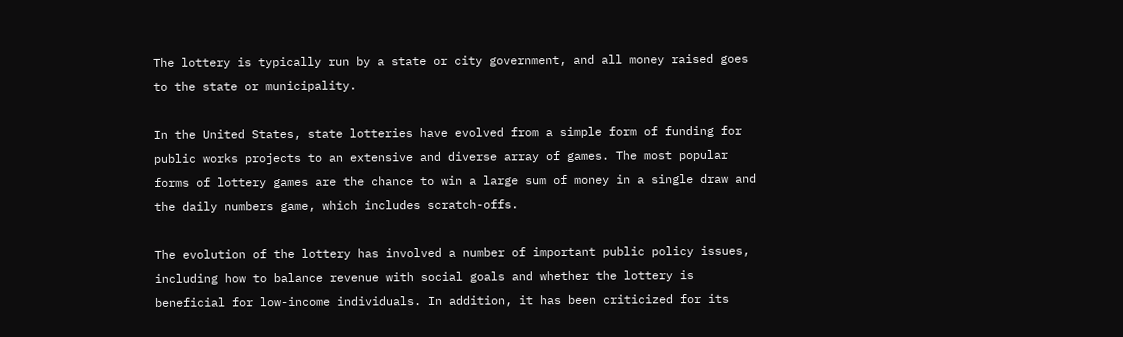The lottery is typically run by a state or city government, and all money raised goes to the state or municipality.

In the United States, state lotteries have evolved from a simple form of funding for public works projects to an extensive and diverse array of games. The most popular forms of lottery games are the chance to win a large sum of money in a single draw and the daily numbers game, which includes scratch-offs.

The evolution of the lottery has involved a number of important public policy issues, including how to balance revenue with social goals and whether the lottery is beneficial for low-income individuals. In addition, it has been criticized for its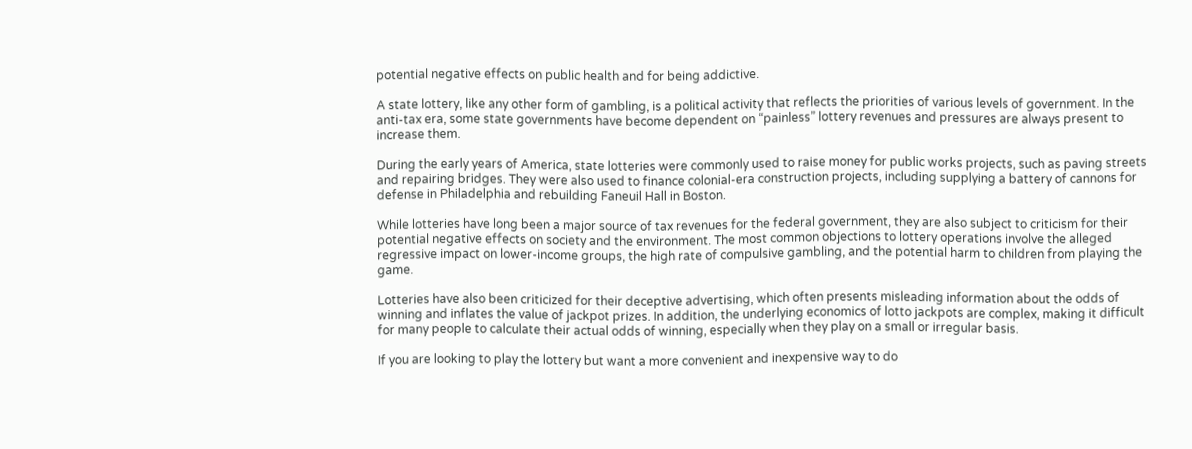potential negative effects on public health and for being addictive.

A state lottery, like any other form of gambling, is a political activity that reflects the priorities of various levels of government. In the anti-tax era, some state governments have become dependent on “painless” lottery revenues and pressures are always present to increase them.

During the early years of America, state lotteries were commonly used to raise money for public works projects, such as paving streets and repairing bridges. They were also used to finance colonial-era construction projects, including supplying a battery of cannons for defense in Philadelphia and rebuilding Faneuil Hall in Boston.

While lotteries have long been a major source of tax revenues for the federal government, they are also subject to criticism for their potential negative effects on society and the environment. The most common objections to lottery operations involve the alleged regressive impact on lower-income groups, the high rate of compulsive gambling, and the potential harm to children from playing the game.

Lotteries have also been criticized for their deceptive advertising, which often presents misleading information about the odds of winning and inflates the value of jackpot prizes. In addition, the underlying economics of lotto jackpots are complex, making it difficult for many people to calculate their actual odds of winning, especially when they play on a small or irregular basis.

If you are looking to play the lottery but want a more convenient and inexpensive way to do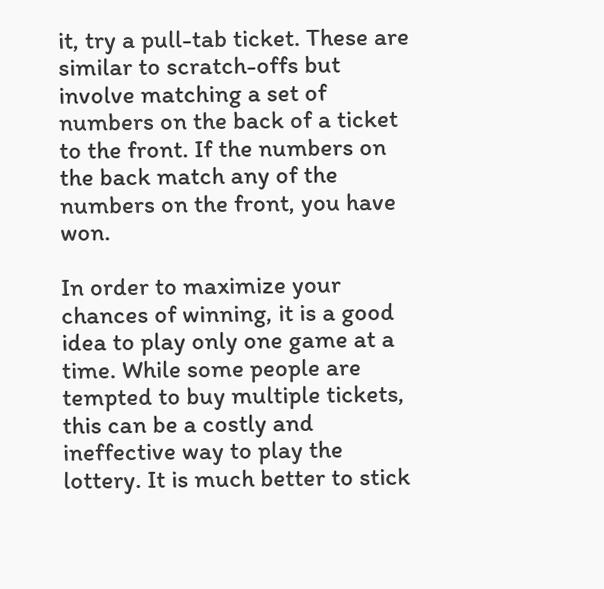it, try a pull-tab ticket. These are similar to scratch-offs but involve matching a set of numbers on the back of a ticket to the front. If the numbers on the back match any of the numbers on the front, you have won.

In order to maximize your chances of winning, it is a good idea to play only one game at a time. While some people are tempted to buy multiple tickets, this can be a costly and ineffective way to play the lottery. It is much better to stick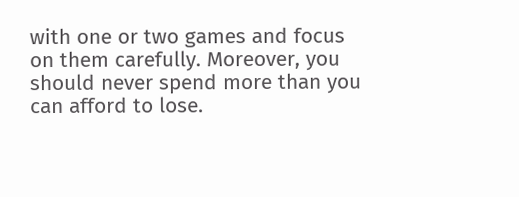with one or two games and focus on them carefully. Moreover, you should never spend more than you can afford to lose.